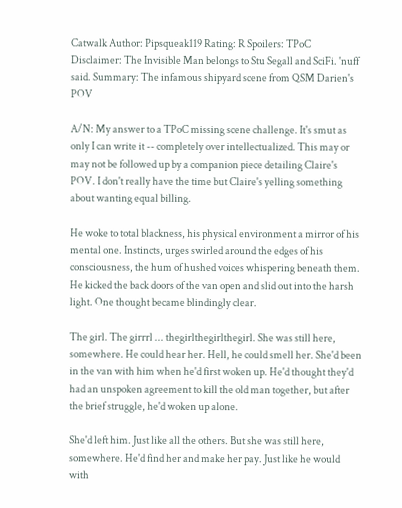Catwalk Author: Pipsqueak119 Rating: R Spoilers: TPoC Disclaimer: The Invisible Man belongs to Stu Segall and SciFi. 'nuff said. Summary: The infamous shipyard scene from QSM Darien's POV

A/N: My answer to a TPoC missing scene challenge. It's smut as only I can write it -- completely over intellectualized. This may or may not be followed up by a companion piece detailing Claire's POV. I don't really have the time but Claire's yelling something about wanting equal billing.

He woke to total blackness, his physical environment a mirror of his mental one. Instincts, urges swirled around the edges of his consciousness, the hum of hushed voices whispering beneath them. He kicked the back doors of the van open and slid out into the harsh light. One thought became blindingly clear.

The girl. The girrrl ... thegirlthegirlthegirl. She was still here, somewhere. He could hear her. Hell, he could smell her. She'd been in the van with him when he'd first woken up. He'd thought they'd had an unspoken agreement to kill the old man together, but after the brief struggle, he'd woken up alone.

She'd left him. Just like all the others. But she was still here, somewhere. He'd find her and make her pay. Just like he would with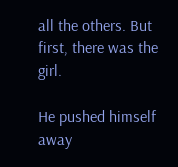all the others. But first, there was the girl.

He pushed himself away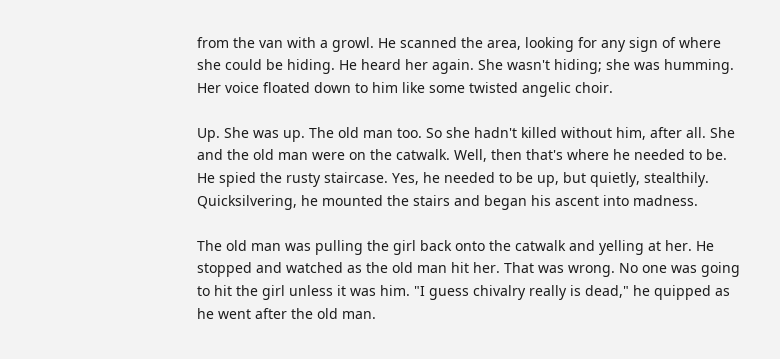from the van with a growl. He scanned the area, looking for any sign of where she could be hiding. He heard her again. She wasn't hiding; she was humming. Her voice floated down to him like some twisted angelic choir.

Up. She was up. The old man too. So she hadn't killed without him, after all. She and the old man were on the catwalk. Well, then that's where he needed to be. He spied the rusty staircase. Yes, he needed to be up, but quietly, stealthily. Quicksilvering, he mounted the stairs and began his ascent into madness.

The old man was pulling the girl back onto the catwalk and yelling at her. He stopped and watched as the old man hit her. That was wrong. No one was going to hit the girl unless it was him. "I guess chivalry really is dead," he quipped as he went after the old man.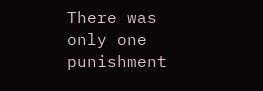There was only one punishment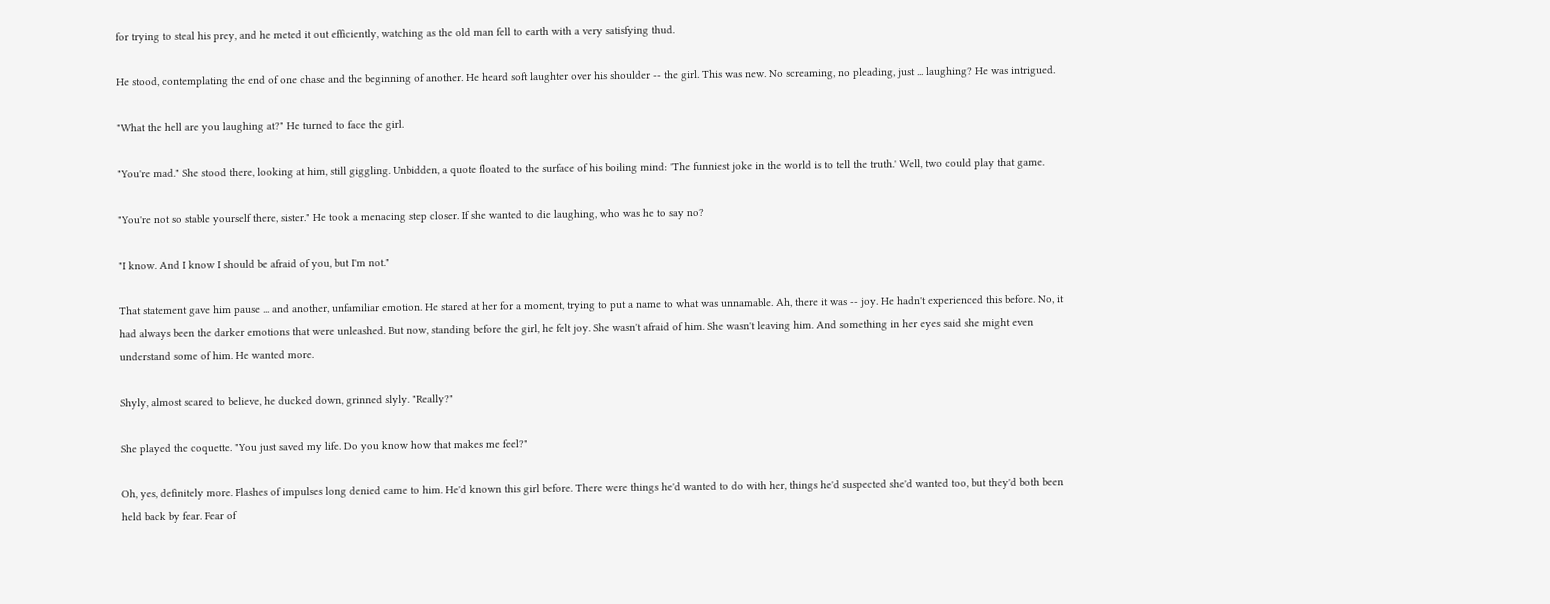for trying to steal his prey, and he meted it out efficiently, watching as the old man fell to earth with a very satisfying thud.

He stood, contemplating the end of one chase and the beginning of another. He heard soft laughter over his shoulder -- the girl. This was new. No screaming, no pleading, just ... laughing? He was intrigued.

"What the hell are you laughing at?" He turned to face the girl.

"You're mad." She stood there, looking at him, still giggling. Unbidden, a quote floated to the surface of his boiling mind: 'The funniest joke in the world is to tell the truth.' Well, two could play that game.

"You're not so stable yourself there, sister." He took a menacing step closer. If she wanted to die laughing, who was he to say no?

"I know. And I know I should be afraid of you, but I'm not."

That statement gave him pause ... and another, unfamiliar emotion. He stared at her for a moment, trying to put a name to what was unnamable. Ah, there it was -- joy. He hadn't experienced this before. No, it had always been the darker emotions that were unleashed. But now, standing before the girl, he felt joy. She wasn't afraid of him. She wasn't leaving him. And something in her eyes said she might even understand some of him. He wanted more.

Shyly, almost scared to believe, he ducked down, grinned slyly. "Really?"

She played the coquette. "You just saved my life. Do you know how that makes me feel?"

Oh, yes, definitely more. Flashes of impulses long denied came to him. He'd known this girl before. There were things he'd wanted to do with her, things he'd suspected she'd wanted too, but they'd both been held back by fear. Fear of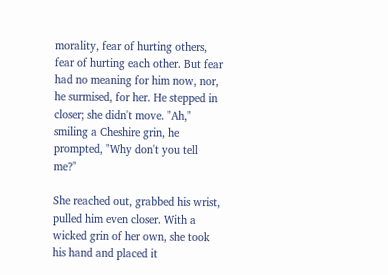morality, fear of hurting others, fear of hurting each other. But fear had no meaning for him now, nor, he surmised, for her. He stepped in closer; she didn't move. "Ah," smiling a Cheshire grin, he prompted, "Why don't you tell me?"

She reached out, grabbed his wrist, pulled him even closer. With a wicked grin of her own, she took his hand and placed it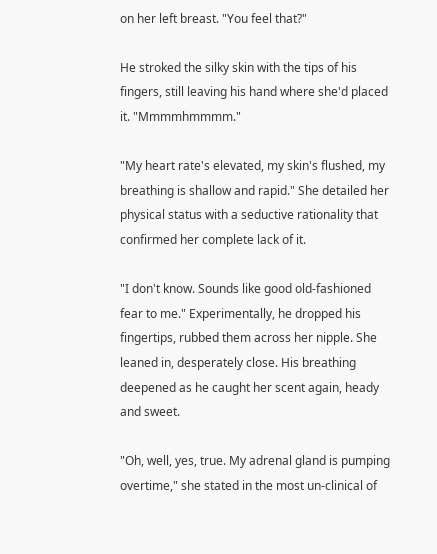on her left breast. "You feel that?"

He stroked the silky skin with the tips of his fingers, still leaving his hand where she'd placed it. "Mmmmhmmmm."

"My heart rate's elevated, my skin's flushed, my breathing is shallow and rapid." She detailed her physical status with a seductive rationality that confirmed her complete lack of it.

"I don't know. Sounds like good old-fashioned fear to me." Experimentally, he dropped his fingertips, rubbed them across her nipple. She leaned in, desperately close. His breathing deepened as he caught her scent again, heady and sweet.

"Oh, well, yes, true. My adrenal gland is pumping overtime," she stated in the most un-clinical of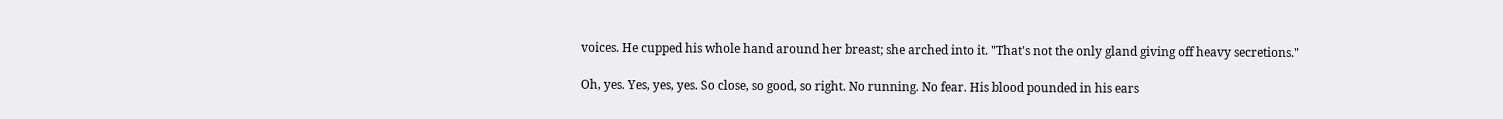voices. He cupped his whole hand around her breast; she arched into it. "That's not the only gland giving off heavy secretions."

Oh, yes. Yes, yes, yes. So close, so good, so right. No running. No fear. His blood pounded in his ears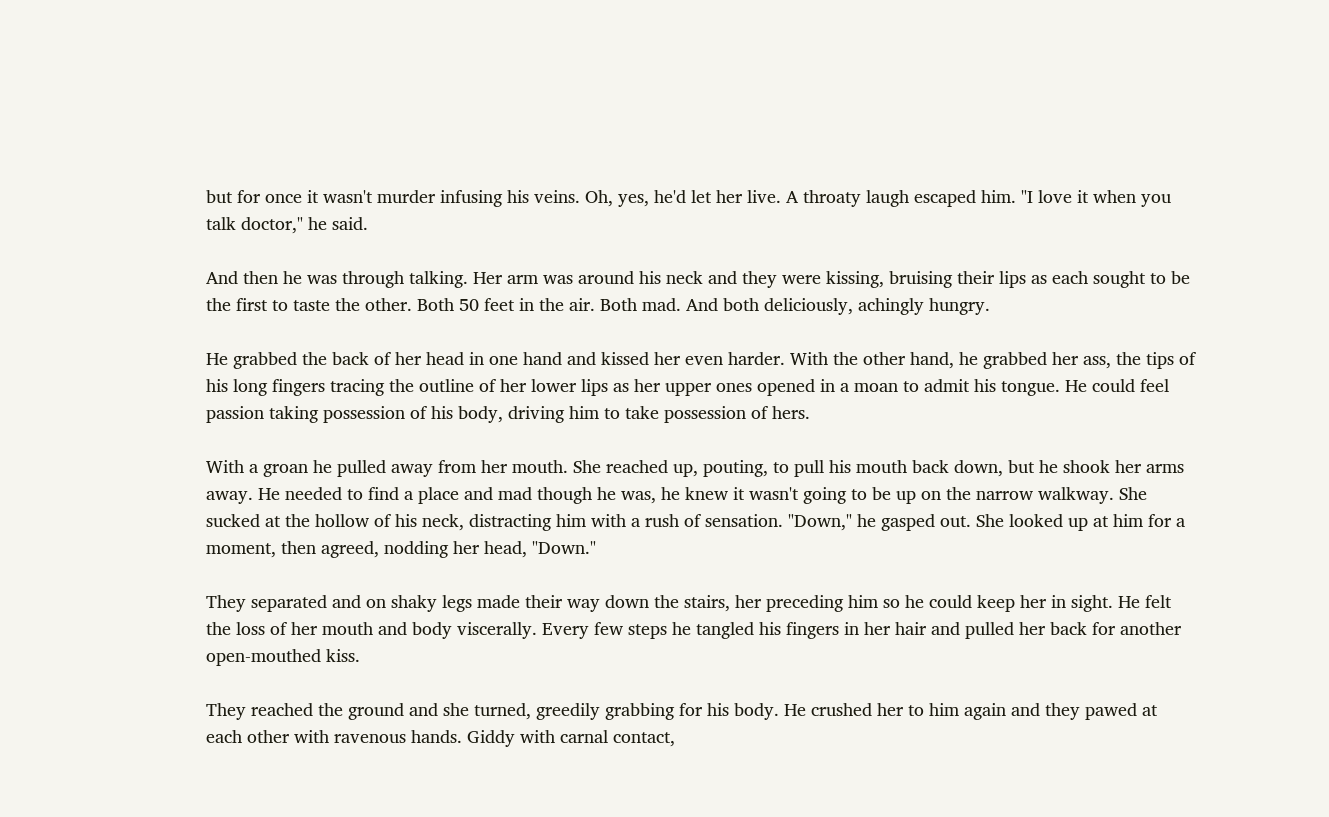but for once it wasn't murder infusing his veins. Oh, yes, he'd let her live. A throaty laugh escaped him. "I love it when you talk doctor," he said.

And then he was through talking. Her arm was around his neck and they were kissing, bruising their lips as each sought to be the first to taste the other. Both 50 feet in the air. Both mad. And both deliciously, achingly hungry.

He grabbed the back of her head in one hand and kissed her even harder. With the other hand, he grabbed her ass, the tips of his long fingers tracing the outline of her lower lips as her upper ones opened in a moan to admit his tongue. He could feel passion taking possession of his body, driving him to take possession of hers.

With a groan he pulled away from her mouth. She reached up, pouting, to pull his mouth back down, but he shook her arms away. He needed to find a place and mad though he was, he knew it wasn't going to be up on the narrow walkway. She sucked at the hollow of his neck, distracting him with a rush of sensation. "Down," he gasped out. She looked up at him for a moment, then agreed, nodding her head, "Down."

They separated and on shaky legs made their way down the stairs, her preceding him so he could keep her in sight. He felt the loss of her mouth and body viscerally. Every few steps he tangled his fingers in her hair and pulled her back for another open-mouthed kiss.

They reached the ground and she turned, greedily grabbing for his body. He crushed her to him again and they pawed at each other with ravenous hands. Giddy with carnal contact,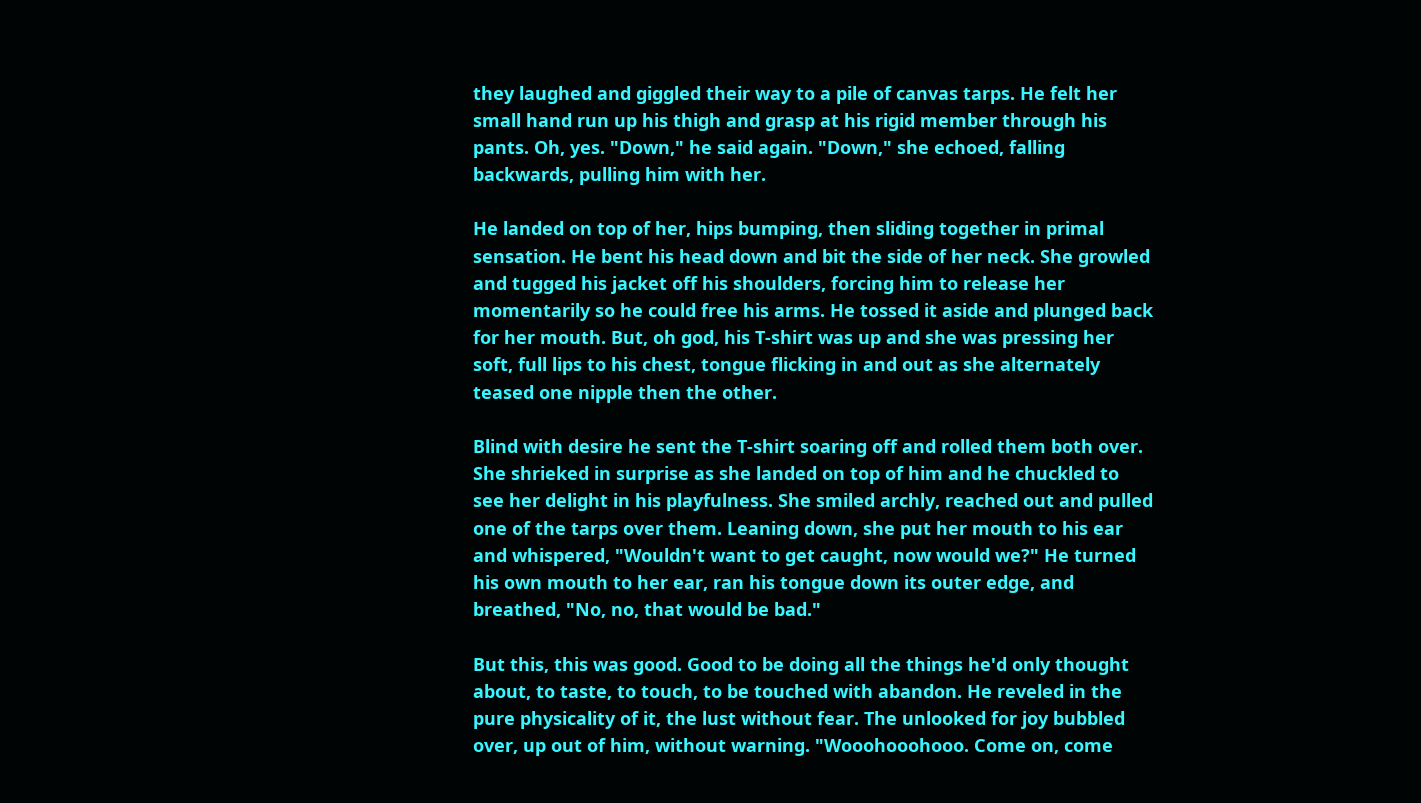they laughed and giggled their way to a pile of canvas tarps. He felt her small hand run up his thigh and grasp at his rigid member through his pants. Oh, yes. "Down," he said again. "Down," she echoed, falling backwards, pulling him with her.

He landed on top of her, hips bumping, then sliding together in primal sensation. He bent his head down and bit the side of her neck. She growled and tugged his jacket off his shoulders, forcing him to release her momentarily so he could free his arms. He tossed it aside and plunged back for her mouth. But, oh god, his T-shirt was up and she was pressing her soft, full lips to his chest, tongue flicking in and out as she alternately teased one nipple then the other.

Blind with desire he sent the T-shirt soaring off and rolled them both over. She shrieked in surprise as she landed on top of him and he chuckled to see her delight in his playfulness. She smiled archly, reached out and pulled one of the tarps over them. Leaning down, she put her mouth to his ear and whispered, "Wouldn't want to get caught, now would we?" He turned his own mouth to her ear, ran his tongue down its outer edge, and breathed, "No, no, that would be bad."

But this, this was good. Good to be doing all the things he'd only thought about, to taste, to touch, to be touched with abandon. He reveled in the pure physicality of it, the lust without fear. The unlooked for joy bubbled over, up out of him, without warning. "Wooohooohooo. Come on, come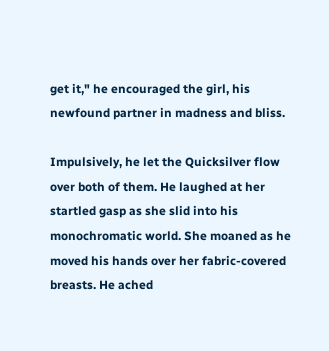get it," he encouraged the girl, his newfound partner in madness and bliss.

Impulsively, he let the Quicksilver flow over both of them. He laughed at her startled gasp as she slid into his monochromatic world. She moaned as he moved his hands over her fabric-covered breasts. He ached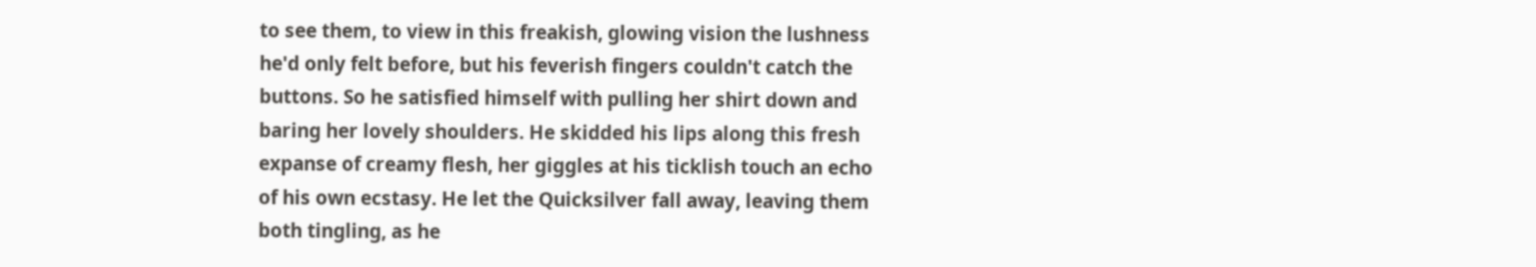to see them, to view in this freakish, glowing vision the lushness he'd only felt before, but his feverish fingers couldn't catch the buttons. So he satisfied himself with pulling her shirt down and baring her lovely shoulders. He skidded his lips along this fresh expanse of creamy flesh, her giggles at his ticklish touch an echo of his own ecstasy. He let the Quicksilver fall away, leaving them both tingling, as he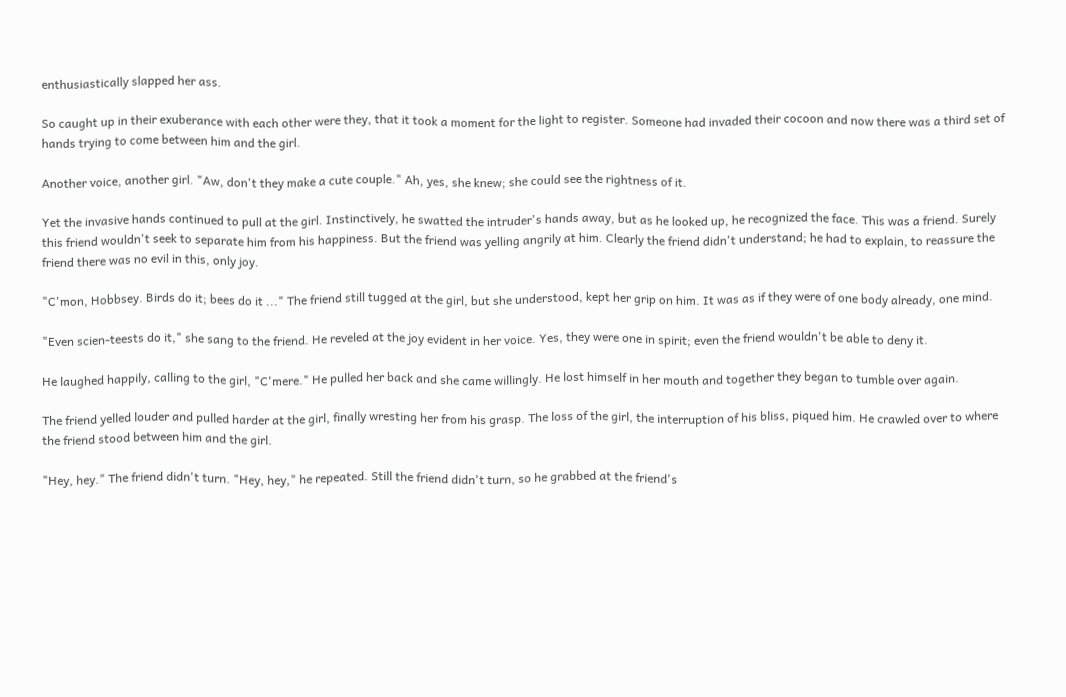enthusiastically slapped her ass.

So caught up in their exuberance with each other were they, that it took a moment for the light to register. Someone had invaded their cocoon and now there was a third set of hands trying to come between him and the girl.

Another voice, another girl. "Aw, don't they make a cute couple." Ah, yes, she knew; she could see the rightness of it.

Yet the invasive hands continued to pull at the girl. Instinctively, he swatted the intruder's hands away, but as he looked up, he recognized the face. This was a friend. Surely this friend wouldn't seek to separate him from his happiness. But the friend was yelling angrily at him. Clearly the friend didn't understand; he had to explain, to reassure the friend there was no evil in this, only joy.

"C'mon, Hobbsey. Birds do it; bees do it ..." The friend still tugged at the girl, but she understood, kept her grip on him. It was as if they were of one body already, one mind.

"Even scien-teests do it," she sang to the friend. He reveled at the joy evident in her voice. Yes, they were one in spirit; even the friend wouldn't be able to deny it.

He laughed happily, calling to the girl, "C'mere." He pulled her back and she came willingly. He lost himself in her mouth and together they began to tumble over again.

The friend yelled louder and pulled harder at the girl, finally wresting her from his grasp. The loss of the girl, the interruption of his bliss, piqued him. He crawled over to where the friend stood between him and the girl.

"Hey, hey." The friend didn't turn. "Hey, hey," he repeated. Still the friend didn't turn, so he grabbed at the friend's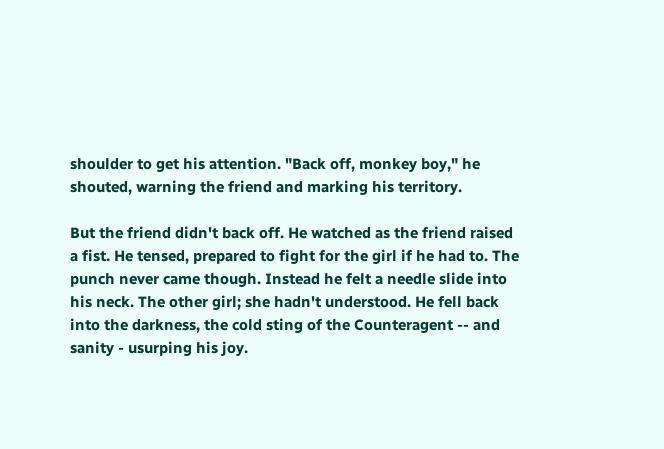shoulder to get his attention. "Back off, monkey boy," he shouted, warning the friend and marking his territory.

But the friend didn't back off. He watched as the friend raised a fist. He tensed, prepared to fight for the girl if he had to. The punch never came though. Instead he felt a needle slide into his neck. The other girl; she hadn't understood. He fell back into the darkness, the cold sting of the Counteragent -- and sanity - usurping his joy.